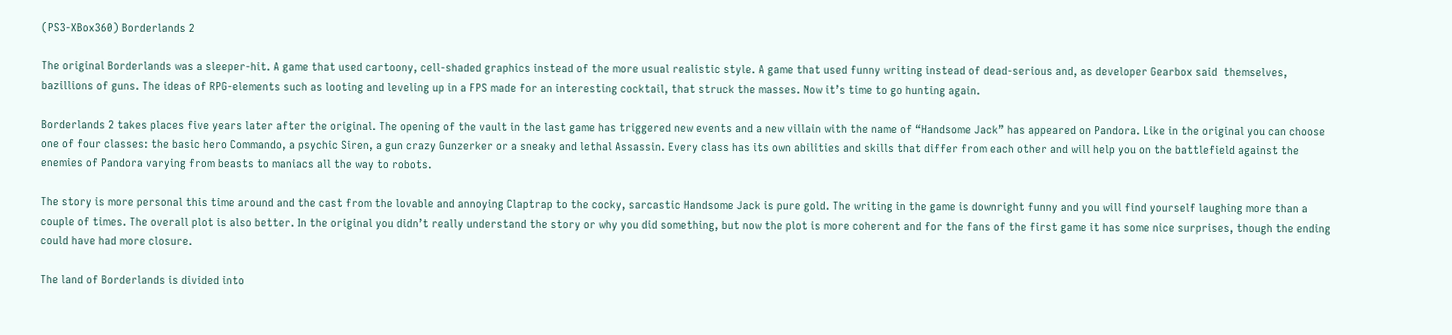(PS3-XBox360) Borderlands 2

The original Borderlands was a sleeper-hit. A game that used cartoony, cell-shaded graphics instead of the more usual realistic style. A game that used funny writing instead of dead-serious and, as developer Gearbox said  themselves, bazillions of guns. The ideas of RPG-elements such as looting and leveling up in a FPS made for an interesting cocktail, that struck the masses. Now it’s time to go hunting again.

Borderlands 2 takes places five years later after the original. The opening of the vault in the last game has triggered new events and a new villain with the name of “Handsome Jack” has appeared on Pandora. Like in the original you can choose one of four classes: the basic hero Commando, a psychic Siren, a gun crazy Gunzerker or a sneaky and lethal Assassin. Every class has its own abilities and skills that differ from each other and will help you on the battlefield against the enemies of Pandora varying from beasts to maniacs all the way to robots.

The story is more personal this time around and the cast from the lovable and annoying Claptrap to the cocky, sarcastic Handsome Jack is pure gold. The writing in the game is downright funny and you will find yourself laughing more than a couple of times. The overall plot is also better. In the original you didn’t really understand the story or why you did something, but now the plot is more coherent and for the fans of the first game it has some nice surprises, though the ending could have had more closure.

The land of Borderlands is divided into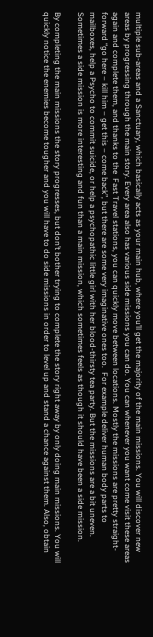multiple sub-areas and a Sanctuary, which basically acts as your main hub, where you’ll get the majority of the main missions. You will discover new areas by progressing through the main story. Every area also has various side missions you can do. You can whenever you want come visit these areas again and complete them, and thanks to the  Fast Travel stations, you can quickly move between locations. Mostly the missions are pretty straight-forward “go here – kill him – get this – come back”, but there are some very imaginative ones too.  For example deliver human body parts to mailboxes, help a Psycho to commit suicide, or help a psychopathic little girl with her blood-thirsty tea party. But the missions are a bit uneven. Sometimes a side mission is more interesting and fun than a main mission, which sometimes feels as though it should have been a side mission.

By completing the main missions the story progresses, but don’t bother trying to complete the story right away by only doing main missions. You will quickly notice the enemies become tougher and you will have to do side missions in order to level up and stand a chance against them. Also, obtain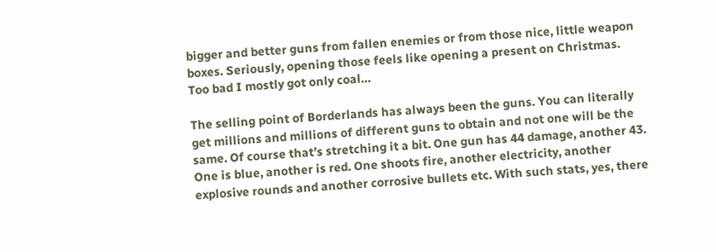bigger and better guns from fallen enemies or from those nice, little weapon boxes. Seriously, opening those feels like opening a present on Christmas. Too bad I mostly got only coal…

The selling point of Borderlands has always been the guns. You can literally get millions and millions of different guns to obtain and not one will be the same. Of course that’s stretching it a bit. One gun has 44 damage, another 43. One is blue, another is red. One shoots fire, another electricity, another explosive rounds and another corrosive bullets etc. With such stats, yes, there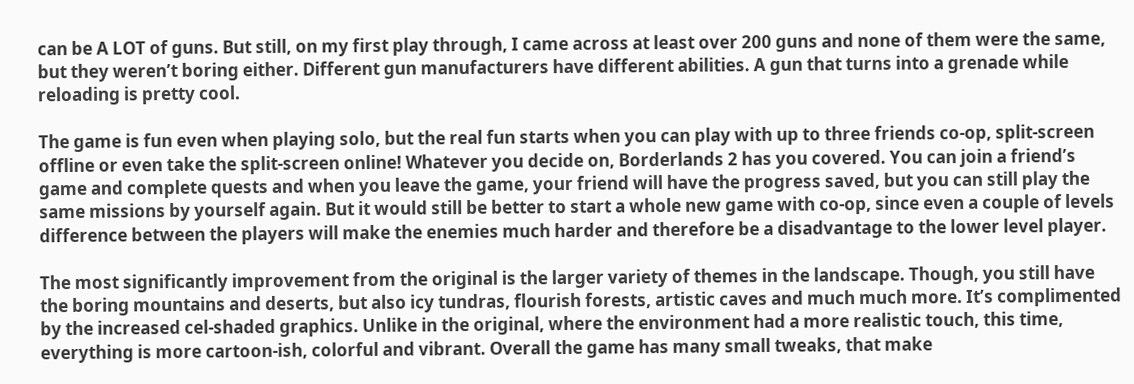can be A LOT of guns. But still, on my first play through, I came across at least over 200 guns and none of them were the same, but they weren’t boring either. Different gun manufacturers have different abilities. A gun that turns into a grenade while reloading is pretty cool.

The game is fun even when playing solo, but the real fun starts when you can play with up to three friends co-op, split-screen offline or even take the split-screen online! Whatever you decide on, Borderlands 2 has you covered. You can join a friend’s game and complete quests and when you leave the game, your friend will have the progress saved, but you can still play the same missions by yourself again. But it would still be better to start a whole new game with co-op, since even a couple of levels difference between the players will make the enemies much harder and therefore be a disadvantage to the lower level player.

The most significantly improvement from the original is the larger variety of themes in the landscape. Though, you still have the boring mountains and deserts, but also icy tundras, flourish forests, artistic caves and much much more. It’s complimented by the increased cel-shaded graphics. Unlike in the original, where the environment had a more realistic touch, this time, everything is more cartoon-ish, colorful and vibrant. Overall the game has many small tweaks, that make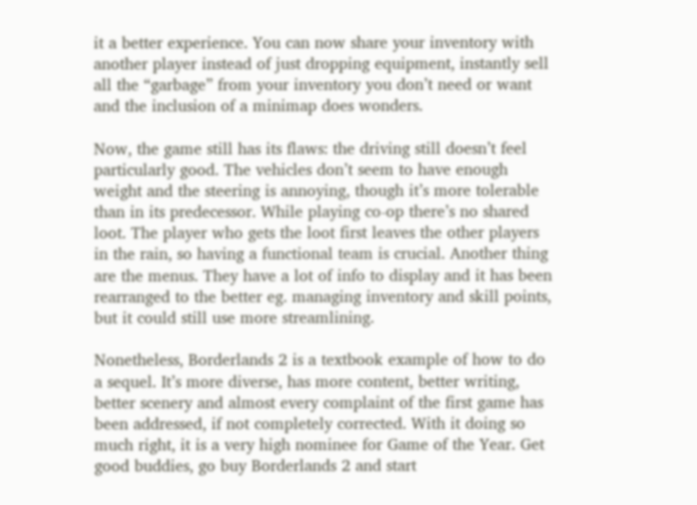it a better experience. You can now share your inventory with another player instead of just dropping equipment, instantly sell all the “garbage” from your inventory you don’t need or want and the inclusion of a minimap does wonders.

Now, the game still has its flaws: the driving still doesn’t feel particularly good. The vehicles don’t seem to have enough weight and the steering is annoying, though it’s more tolerable than in its predecessor. While playing co-op there’s no shared loot. The player who gets the loot first leaves the other players in the rain, so having a functional team is crucial. Another thing are the menus. They have a lot of info to display and it has been rearranged to the better eg. managing inventory and skill points, but it could still use more streamlining.

Nonetheless, Borderlands 2 is a textbook example of how to do a sequel. It’s more diverse, has more content, better writing, better scenery and almost every complaint of the first game has been addressed, if not completely corrected. With it doing so much right, it is a very high nominee for Game of the Year. Get good buddies, go buy Borderlands 2 and start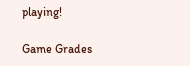playing!

Game Grades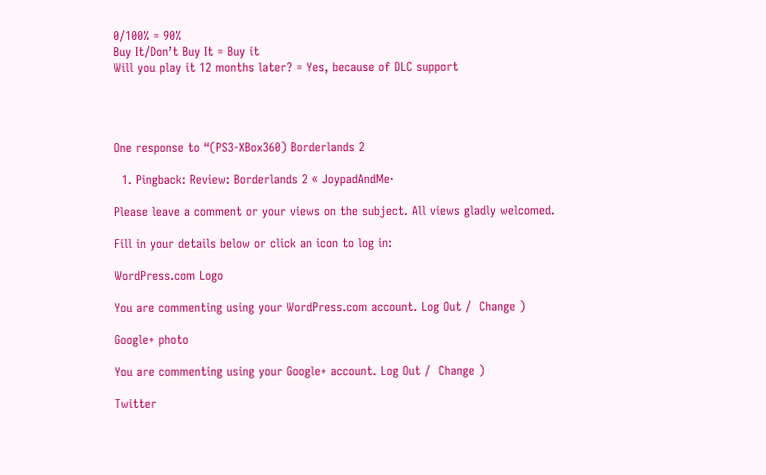0/100% = 90%
Buy It/Don’t Buy It = Buy it
Will you play it 12 months later? = Yes, because of DLC support




One response to “(PS3-XBox360) Borderlands 2

  1. Pingback: Review: Borderlands 2 « JoypadAndMe·

Please leave a comment or your views on the subject. All views gladly welcomed.

Fill in your details below or click an icon to log in:

WordPress.com Logo

You are commenting using your WordPress.com account. Log Out /  Change )

Google+ photo

You are commenting using your Google+ account. Log Out /  Change )

Twitter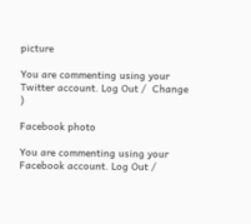picture

You are commenting using your Twitter account. Log Out /  Change )

Facebook photo

You are commenting using your Facebook account. Log Out /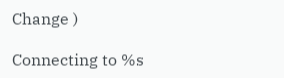Change )

Connecting to %s